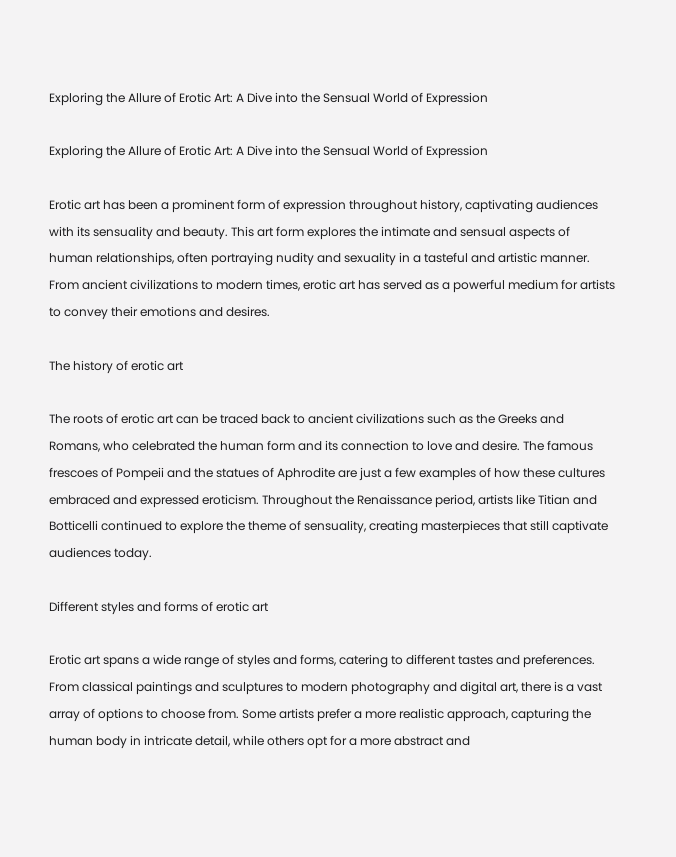Exploring the Allure of Erotic Art: A Dive into the Sensual World of Expression

Exploring the Allure of Erotic Art: A Dive into the Sensual World of Expression

Erotic art has been a prominent form of expression throughout history, captivating audiences with its sensuality and beauty. This art form explores the intimate and sensual aspects of human relationships, often portraying nudity and sexuality in a tasteful and artistic manner. From ancient civilizations to modern times, erotic art has served as a powerful medium for artists to convey their emotions and desires.

The history of erotic art

The roots of erotic art can be traced back to ancient civilizations such as the Greeks and Romans, who celebrated the human form and its connection to love and desire. The famous frescoes of Pompeii and the statues of Aphrodite are just a few examples of how these cultures embraced and expressed eroticism. Throughout the Renaissance period, artists like Titian and Botticelli continued to explore the theme of sensuality, creating masterpieces that still captivate audiences today.

Different styles and forms of erotic art

Erotic art spans a wide range of styles and forms, catering to different tastes and preferences. From classical paintings and sculptures to modern photography and digital art, there is a vast array of options to choose from. Some artists prefer a more realistic approach, capturing the human body in intricate detail, while others opt for a more abstract and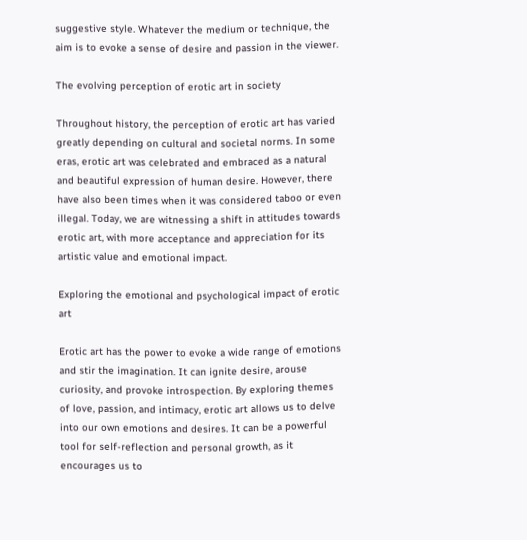suggestive style. Whatever the medium or technique, the aim is to evoke a sense of desire and passion in the viewer.

The evolving perception of erotic art in society

Throughout history, the perception of erotic art has varied greatly depending on cultural and societal norms. In some eras, erotic art was celebrated and embraced as a natural and beautiful expression of human desire. However, there have also been times when it was considered taboo or even illegal. Today, we are witnessing a shift in attitudes towards erotic art, with more acceptance and appreciation for its artistic value and emotional impact.

Exploring the emotional and psychological impact of erotic art

Erotic art has the power to evoke a wide range of emotions and stir the imagination. It can ignite desire, arouse curiosity, and provoke introspection. By exploring themes of love, passion, and intimacy, erotic art allows us to delve into our own emotions and desires. It can be a powerful tool for self-reflection and personal growth, as it encourages us to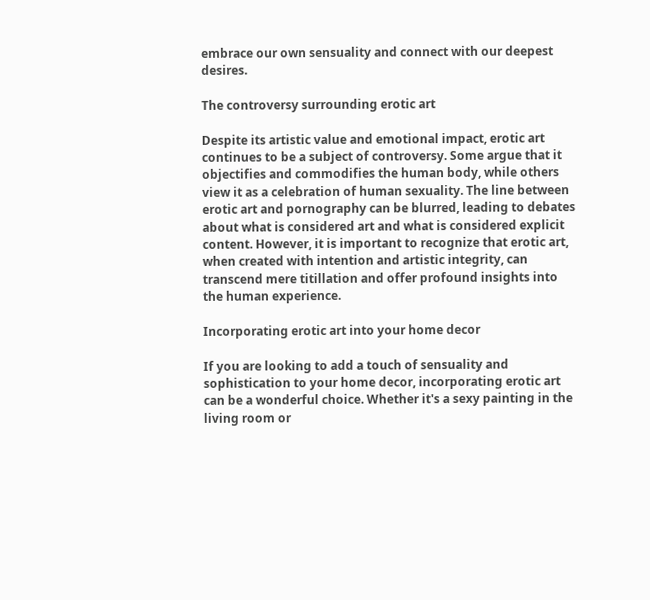embrace our own sensuality and connect with our deepest desires.

The controversy surrounding erotic art

Despite its artistic value and emotional impact, erotic art continues to be a subject of controversy. Some argue that it objectifies and commodifies the human body, while others view it as a celebration of human sexuality. The line between erotic art and pornography can be blurred, leading to debates about what is considered art and what is considered explicit content. However, it is important to recognize that erotic art, when created with intention and artistic integrity, can transcend mere titillation and offer profound insights into the human experience.

Incorporating erotic art into your home decor

If you are looking to add a touch of sensuality and sophistication to your home decor, incorporating erotic art can be a wonderful choice. Whether it's a sexy painting in the living room or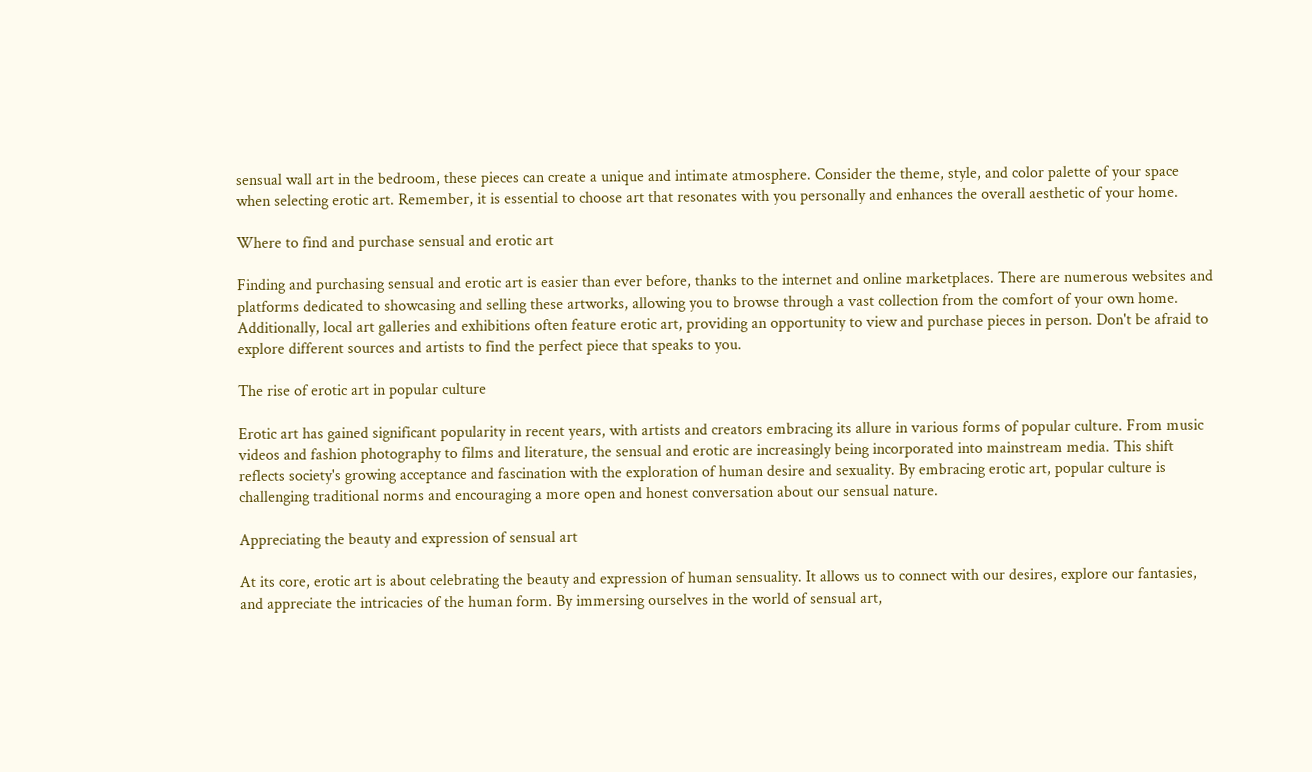sensual wall art in the bedroom, these pieces can create a unique and intimate atmosphere. Consider the theme, style, and color palette of your space when selecting erotic art. Remember, it is essential to choose art that resonates with you personally and enhances the overall aesthetic of your home.

Where to find and purchase sensual and erotic art

Finding and purchasing sensual and erotic art is easier than ever before, thanks to the internet and online marketplaces. There are numerous websites and platforms dedicated to showcasing and selling these artworks, allowing you to browse through a vast collection from the comfort of your own home. Additionally, local art galleries and exhibitions often feature erotic art, providing an opportunity to view and purchase pieces in person. Don't be afraid to explore different sources and artists to find the perfect piece that speaks to you.

The rise of erotic art in popular culture

Erotic art has gained significant popularity in recent years, with artists and creators embracing its allure in various forms of popular culture. From music videos and fashion photography to films and literature, the sensual and erotic are increasingly being incorporated into mainstream media. This shift reflects society's growing acceptance and fascination with the exploration of human desire and sexuality. By embracing erotic art, popular culture is challenging traditional norms and encouraging a more open and honest conversation about our sensual nature.

Appreciating the beauty and expression of sensual art

At its core, erotic art is about celebrating the beauty and expression of human sensuality. It allows us to connect with our desires, explore our fantasies, and appreciate the intricacies of the human form. By immersing ourselves in the world of sensual art,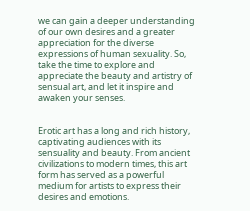we can gain a deeper understanding of our own desires and a greater appreciation for the diverse expressions of human sexuality. So, take the time to explore and appreciate the beauty and artistry of sensual art, and let it inspire and awaken your senses.


Erotic art has a long and rich history, captivating audiences with its sensuality and beauty. From ancient civilizations to modern times, this art form has served as a powerful medium for artists to express their desires and emotions.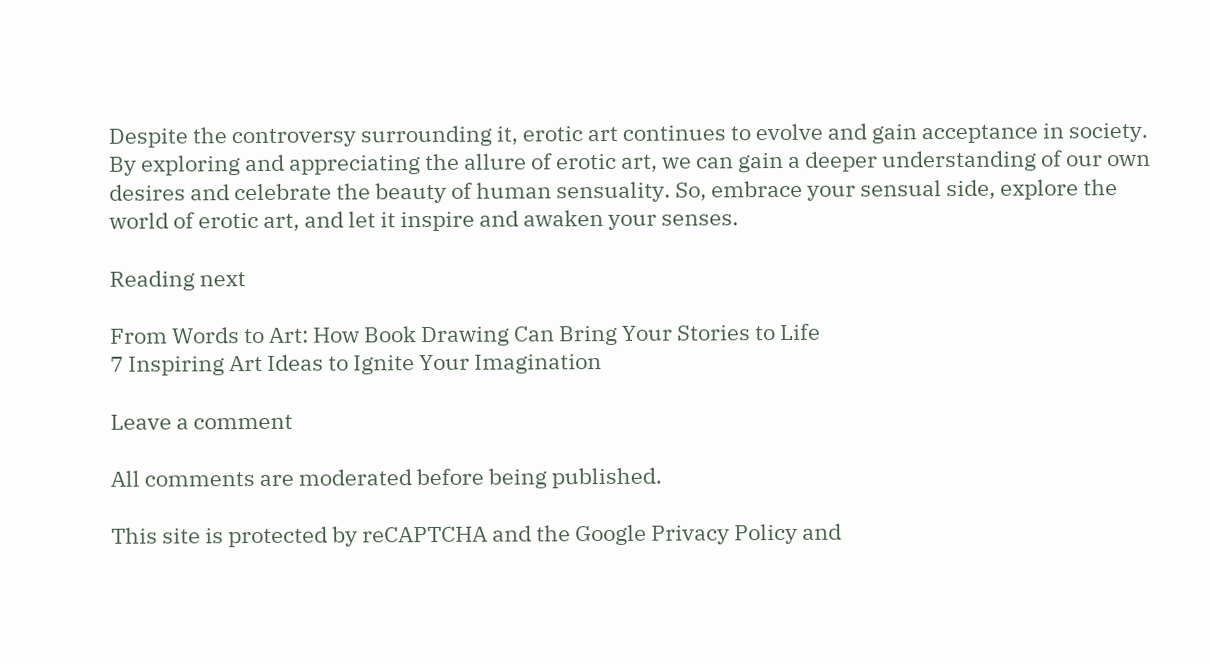Despite the controversy surrounding it, erotic art continues to evolve and gain acceptance in society. By exploring and appreciating the allure of erotic art, we can gain a deeper understanding of our own desires and celebrate the beauty of human sensuality. So, embrace your sensual side, explore the world of erotic art, and let it inspire and awaken your senses.

Reading next

From Words to Art: How Book Drawing Can Bring Your Stories to Life
7 Inspiring Art Ideas to Ignite Your Imagination

Leave a comment

All comments are moderated before being published.

This site is protected by reCAPTCHA and the Google Privacy Policy and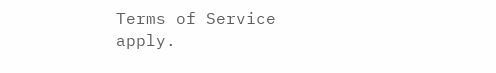Terms of Service apply.